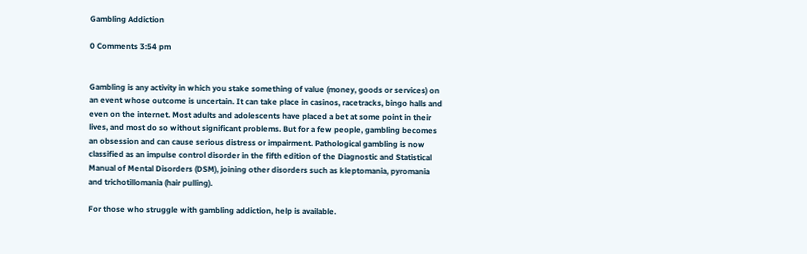Gambling Addiction

0 Comments 3:54 pm


Gambling is any activity in which you stake something of value (money, goods or services) on an event whose outcome is uncertain. It can take place in casinos, racetracks, bingo halls and even on the internet. Most adults and adolescents have placed a bet at some point in their lives, and most do so without significant problems. But for a few people, gambling becomes an obsession and can cause serious distress or impairment. Pathological gambling is now classified as an impulse control disorder in the fifth edition of the Diagnostic and Statistical Manual of Mental Disorders (DSM), joining other disorders such as kleptomania, pyromania and trichotillomania (hair pulling).

For those who struggle with gambling addiction, help is available.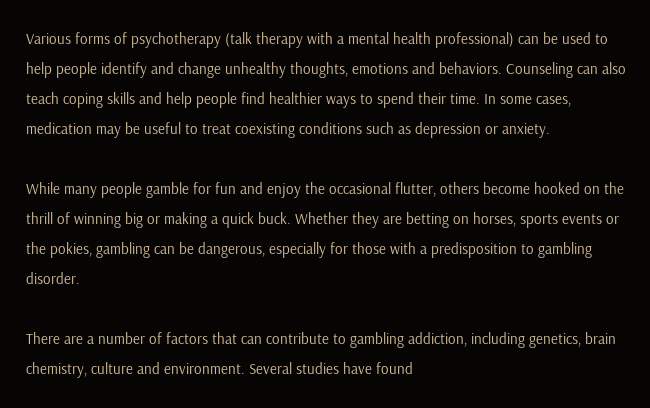Various forms of psychotherapy (talk therapy with a mental health professional) can be used to help people identify and change unhealthy thoughts, emotions and behaviors. Counseling can also teach coping skills and help people find healthier ways to spend their time. In some cases, medication may be useful to treat coexisting conditions such as depression or anxiety.

While many people gamble for fun and enjoy the occasional flutter, others become hooked on the thrill of winning big or making a quick buck. Whether they are betting on horses, sports events or the pokies, gambling can be dangerous, especially for those with a predisposition to gambling disorder.

There are a number of factors that can contribute to gambling addiction, including genetics, brain chemistry, culture and environment. Several studies have found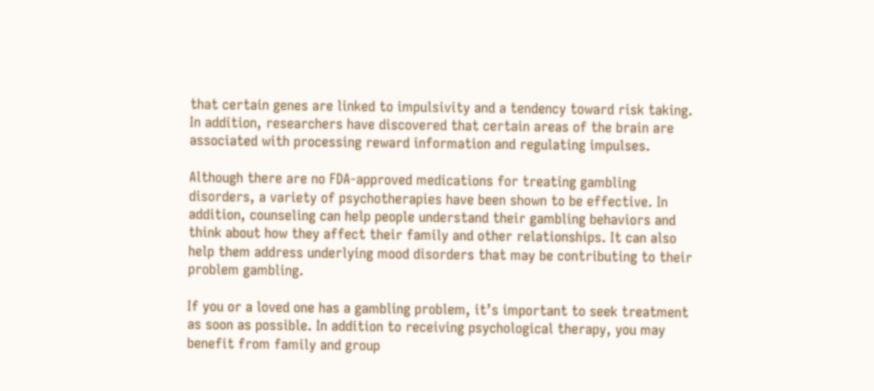that certain genes are linked to impulsivity and a tendency toward risk taking. In addition, researchers have discovered that certain areas of the brain are associated with processing reward information and regulating impulses.

Although there are no FDA-approved medications for treating gambling disorders, a variety of psychotherapies have been shown to be effective. In addition, counseling can help people understand their gambling behaviors and think about how they affect their family and other relationships. It can also help them address underlying mood disorders that may be contributing to their problem gambling.

If you or a loved one has a gambling problem, it’s important to seek treatment as soon as possible. In addition to receiving psychological therapy, you may benefit from family and group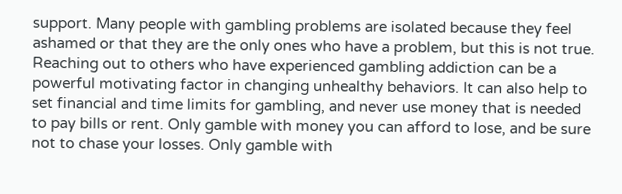support. Many people with gambling problems are isolated because they feel ashamed or that they are the only ones who have a problem, but this is not true. Reaching out to others who have experienced gambling addiction can be a powerful motivating factor in changing unhealthy behaviors. It can also help to set financial and time limits for gambling, and never use money that is needed to pay bills or rent. Only gamble with money you can afford to lose, and be sure not to chase your losses. Only gamble with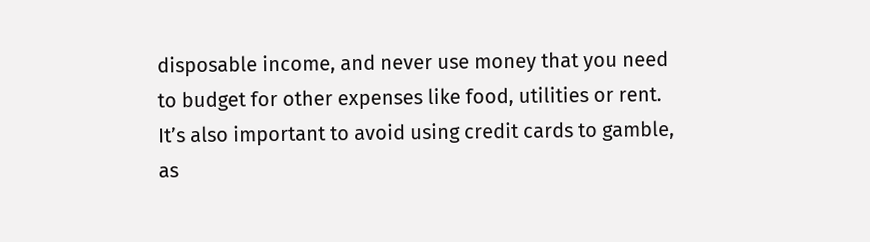disposable income, and never use money that you need to budget for other expenses like food, utilities or rent. It’s also important to avoid using credit cards to gamble, as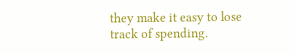they make it easy to lose track of spending.